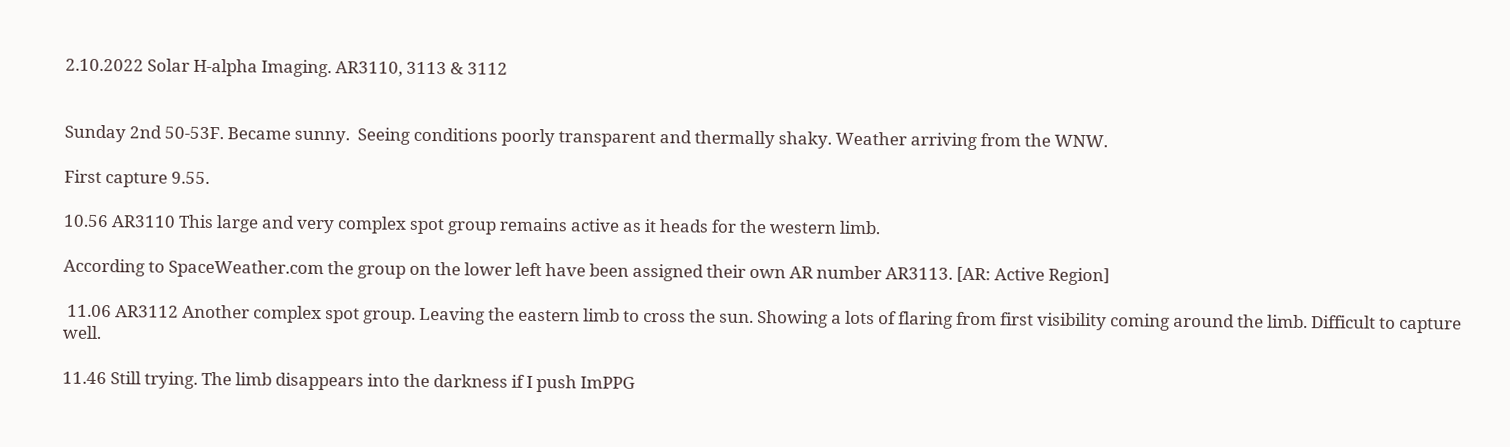2.10.2022 Solar H-alpha Imaging. AR3110, 3113 & 3112


Sunday 2nd 50-53F. Became sunny.  Seeing conditions poorly transparent and thermally shaky. Weather arriving from the WNW.

First capture 9.55.

10.56 AR3110 This large and very complex spot group remains active as it heads for the western limb.

According to SpaceWeather.com the group on the lower left have been assigned their own AR number AR3113. [AR: Active Region]

 11.06 AR3112 Another complex spot group. Leaving the eastern limb to cross the sun. Showing a lots of flaring from first visibility coming around the limb. Difficult to capture well.

11.46 Still trying. The limb disappears into the darkness if I push ImPPG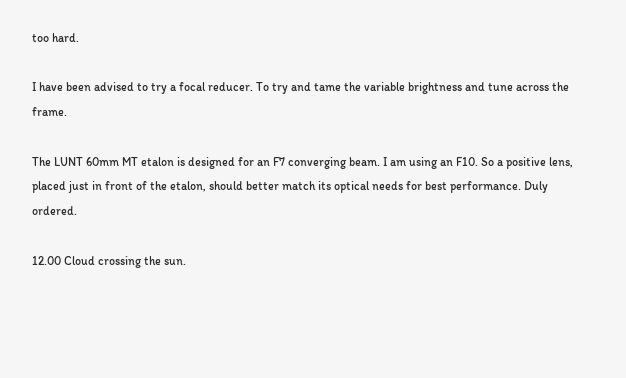too hard.

I have been advised to try a focal reducer. To try and tame the variable brightness and tune across the frame.

The LUNT 60mm MT etalon is designed for an F7 converging beam. I am using an F10. So a positive lens, placed just in front of the etalon, should better match its optical needs for best performance. Duly ordered.

12.00 Cloud crossing the sun.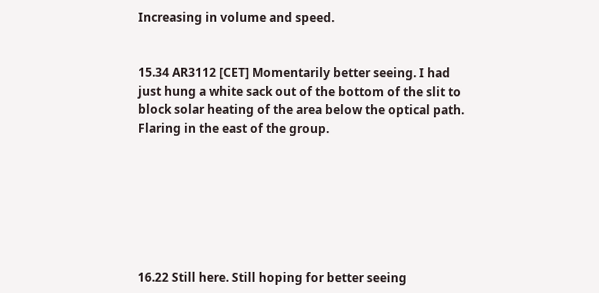Increasing in volume and speed.


15.34 AR3112 [CET] Momentarily better seeing. I had just hung a white sack out of the bottom of the slit to block solar heating of the area below the optical path. Flaring in the east of the group.







16.22 Still here. Still hoping for better seeing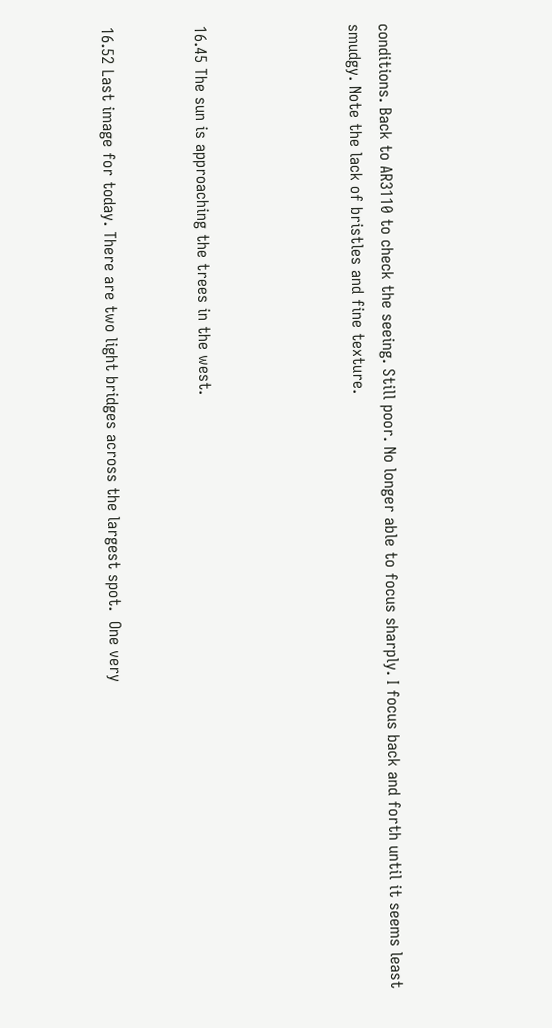conditions. Back to AR3110 to check the seeing. Still poor. No longer able to focus sharply. I focus back and forth until it seems least smudgy. Note the lack of bristles and fine texture.




16.45 The sun is approaching the trees in the west.


16.52 Last image for today. There are two light bridges across the largest spot.  One very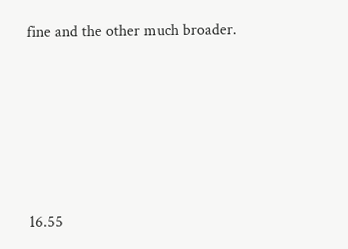fine and the other much broader.






16.55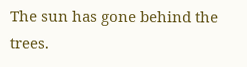The sun has gone behind the trees.